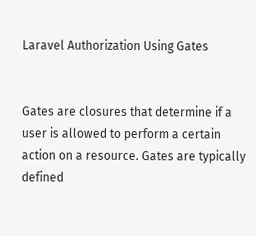Laravel Authorization Using Gates


Gates are closures that determine if a user is allowed to perform a certain action on a resource. Gates are typically defined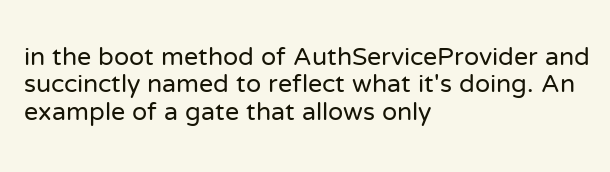in the boot method of AuthServiceProvider and succinctly named to reflect what it's doing. An example of a gate that allows only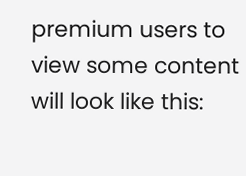premium users to view some content will look like this: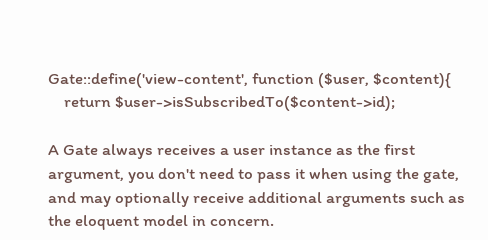Gate::define('view-content', function ($user, $content){
    return $user->isSubscribedTo($content->id);

A Gate always receives a user instance as the first argument, you don't need to pass it when using the gate, and may optionally receive additional arguments such as the eloquent model in concern.